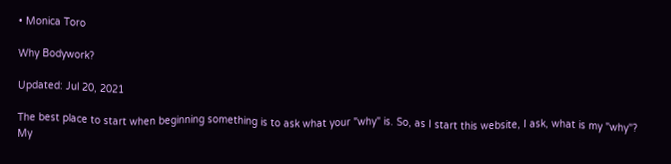• Monica Toro

Why Bodywork?

Updated: Jul 20, 2021

The best place to start when beginning something is to ask what your "why" is. So, as I start this website, I ask, what is my "why"? My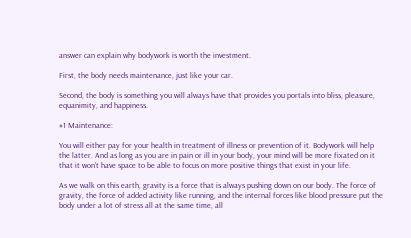answer can explain why bodywork is worth the investment.

First, the body needs maintenance, just like your car.

Second, the body is something you will always have that provides you portals into bliss, pleasure, equanimity, and happiness.

#1 Maintenance:

You will either pay for your health in treatment of illness or prevention of it. Bodywork will help the latter. And as long as you are in pain or ill in your body, your mind will be more fixated on it that it won't have space to be able to focus on more positive things that exist in your life.

As we walk on this earth, gravity is a force that is always pushing down on our body. The force of gravity, the force of added activity like running, and the internal forces like blood pressure put the body under a lot of stress all at the same time, all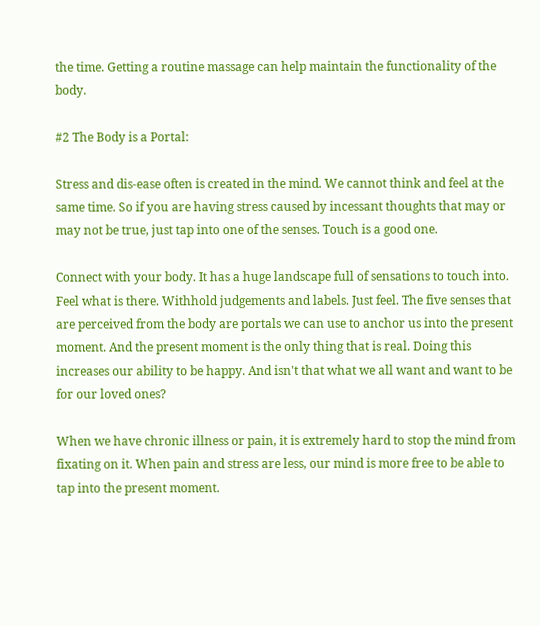the time. Getting a routine massage can help maintain the functionality of the body.

#2 The Body is a Portal:

Stress and dis-ease often is created in the mind. We cannot think and feel at the same time. So if you are having stress caused by incessant thoughts that may or may not be true, just tap into one of the senses. Touch is a good one.

Connect with your body. It has a huge landscape full of sensations to touch into. Feel what is there. Withhold judgements and labels. Just feel. The five senses that are perceived from the body are portals we can use to anchor us into the present moment. And the present moment is the only thing that is real. Doing this increases our ability to be happy. And isn't that what we all want and want to be for our loved ones?

When we have chronic illness or pain, it is extremely hard to stop the mind from fixating on it. When pain and stress are less, our mind is more free to be able to tap into the present moment.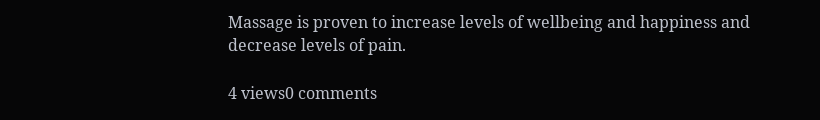Massage is proven to increase levels of wellbeing and happiness and decrease levels of pain.

4 views0 comments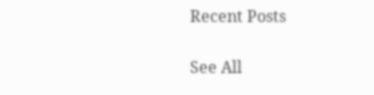Recent Posts

See All